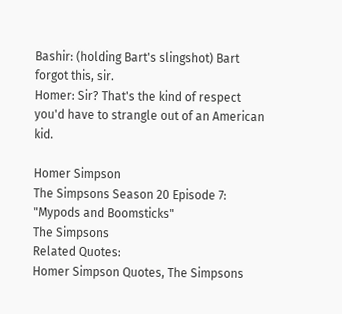Bashir: (holding Bart's slingshot) Bart forgot this, sir.
Homer: Sir? That's the kind of respect you'd have to strangle out of an American kid.

Homer Simpson
The Simpsons Season 20 Episode 7: "Mypods and Boomsticks"
The Simpsons
Related Quotes:
Homer Simpson Quotes, The Simpsons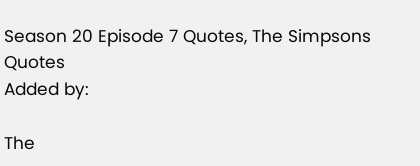Season 20 Episode 7 Quotes, The Simpsons Quotes
Added by:

The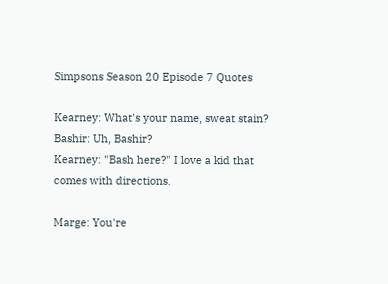Simpsons Season 20 Episode 7 Quotes

Kearney: What's your name, sweat stain?
Bashir: Uh, Bashir?
Kearney: "Bash here?" I love a kid that comes with directions.

Marge: You're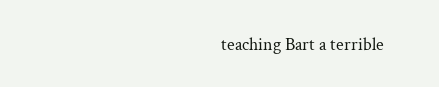teaching Bart a terrible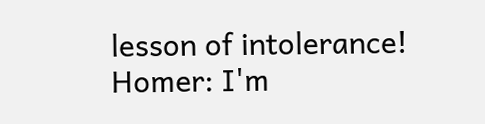lesson of intolerance!
Homer: I'm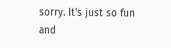sorry. It's just so fun and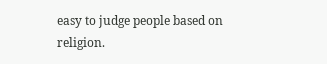easy to judge people based on religion.